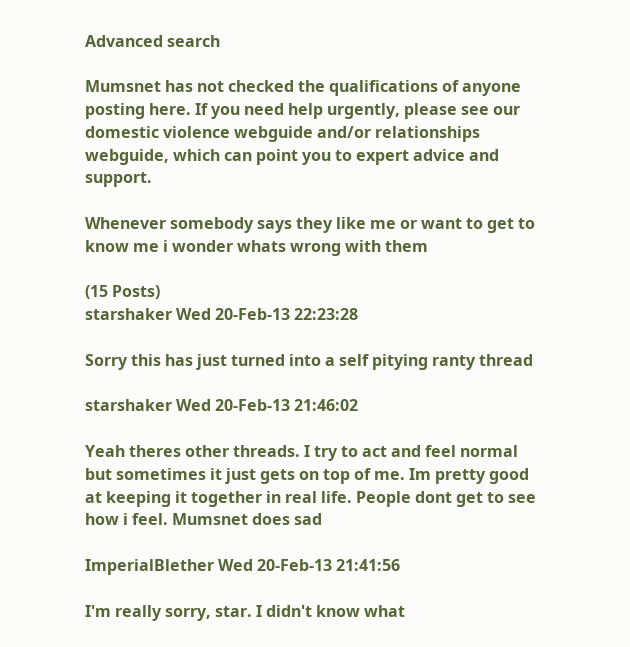Advanced search

Mumsnet has not checked the qualifications of anyone posting here. If you need help urgently, please see our domestic violence webguide and/or relationships webguide, which can point you to expert advice and support.

Whenever somebody says they like me or want to get to know me i wonder whats wrong with them

(15 Posts)
starshaker Wed 20-Feb-13 22:23:28

Sorry this has just turned into a self pitying ranty thread

starshaker Wed 20-Feb-13 21:46:02

Yeah theres other threads. I try to act and feel normal but sometimes it just gets on top of me. Im pretty good at keeping it together in real life. People dont get to see how i feel. Mumsnet does sad

ImperialBlether Wed 20-Feb-13 21:41:56

I'm really sorry, star. I didn't know what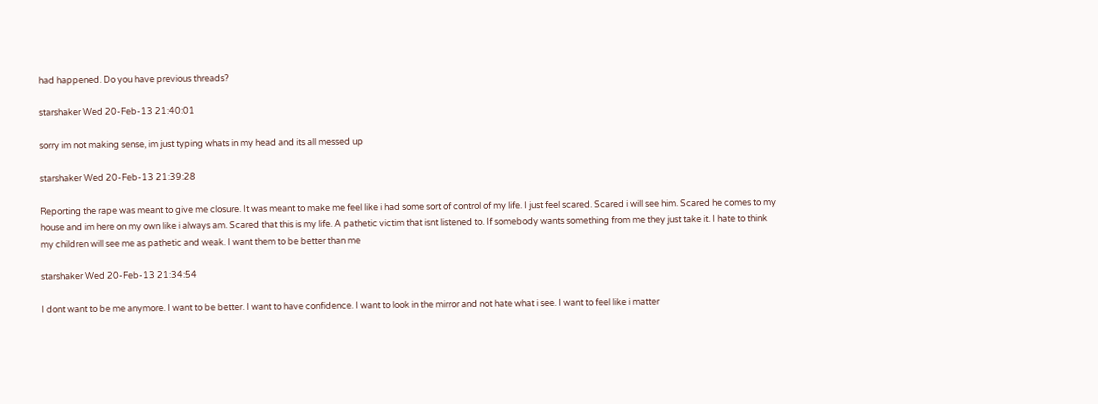had happened. Do you have previous threads?

starshaker Wed 20-Feb-13 21:40:01

sorry im not making sense, im just typing whats in my head and its all messed up

starshaker Wed 20-Feb-13 21:39:28

Reporting the rape was meant to give me closure. It was meant to make me feel like i had some sort of control of my life. I just feel scared. Scared i will see him. Scared he comes to my house and im here on my own like i always am. Scared that this is my life. A pathetic victim that isnt listened to. If somebody wants something from me they just take it. I hate to think my children will see me as pathetic and weak. I want them to be better than me

starshaker Wed 20-Feb-13 21:34:54

I dont want to be me anymore. I want to be better. I want to have confidence. I want to look in the mirror and not hate what i see. I want to feel like i matter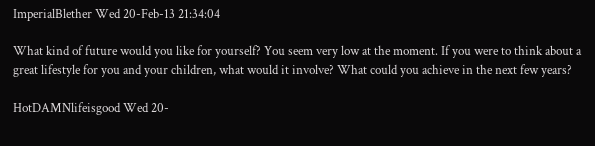ImperialBlether Wed 20-Feb-13 21:34:04

What kind of future would you like for yourself? You seem very low at the moment. If you were to think about a great lifestyle for you and your children, what would it involve? What could you achieve in the next few years?

HotDAMNlifeisgood Wed 20-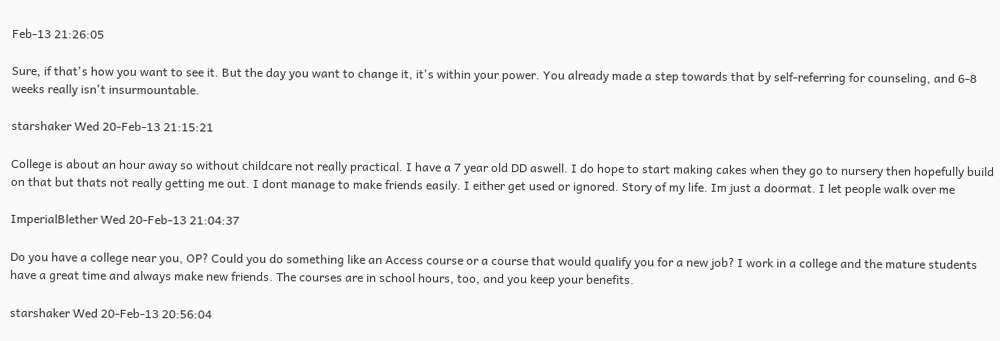Feb-13 21:26:05

Sure, if that's how you want to see it. But the day you want to change it, it's within your power. You already made a step towards that by self-referring for counseling, and 6-8 weeks really isn't insurmountable.

starshaker Wed 20-Feb-13 21:15:21

College is about an hour away so without childcare not really practical. I have a 7 year old DD aswell. I do hope to start making cakes when they go to nursery then hopefully build on that but thats not really getting me out. I dont manage to make friends easily. I either get used or ignored. Story of my life. Im just a doormat. I let people walk over me

ImperialBlether Wed 20-Feb-13 21:04:37

Do you have a college near you, OP? Could you do something like an Access course or a course that would qualify you for a new job? I work in a college and the mature students have a great time and always make new friends. The courses are in school hours, too, and you keep your benefits.

starshaker Wed 20-Feb-13 20:56:04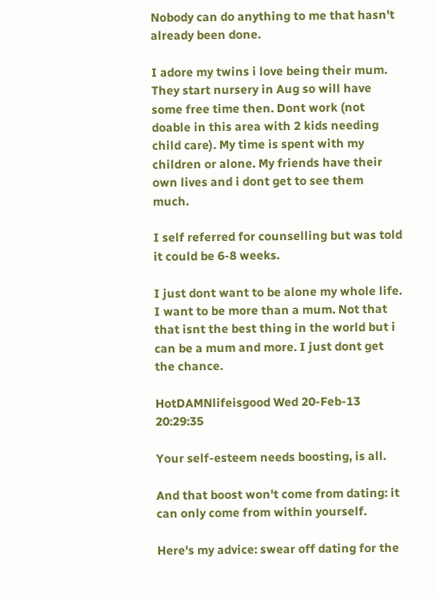Nobody can do anything to me that hasn't already been done.

I adore my twins i love being their mum. They start nursery in Aug so will have some free time then. Dont work (not doable in this area with 2 kids needing child care). My time is spent with my children or alone. My friends have their own lives and i dont get to see them much.

I self referred for counselling but was told it could be 6-8 weeks.

I just dont want to be alone my whole life. I want to be more than a mum. Not that that isnt the best thing in the world but i can be a mum and more. I just dont get the chance.

HotDAMNlifeisgood Wed 20-Feb-13 20:29:35

Your self-esteem needs boosting, is all.

And that boost won't come from dating: it can only come from within yourself.

Here's my advice: swear off dating for the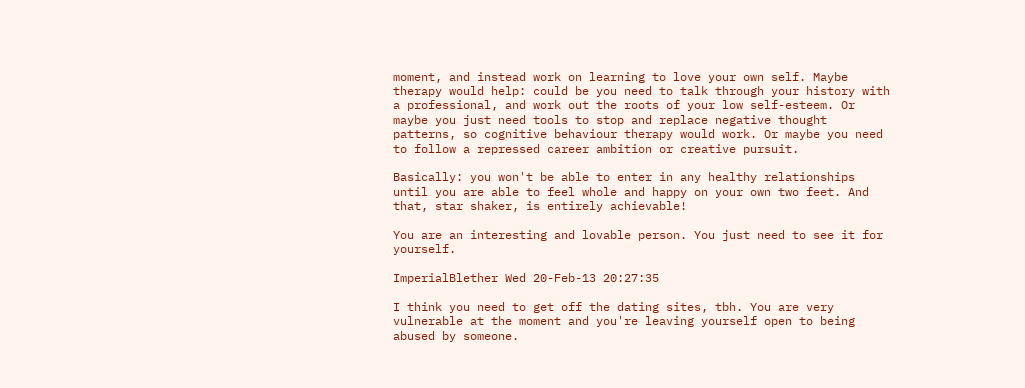moment, and instead work on learning to love your own self. Maybe therapy would help: could be you need to talk through your history with a professional, and work out the roots of your low self-esteem. Or maybe you just need tools to stop and replace negative thought patterns, so cognitive behaviour therapy would work. Or maybe you need to follow a repressed career ambition or creative pursuit.

Basically: you won't be able to enter in any healthy relationships until you are able to feel whole and happy on your own two feet. And that, star shaker, is entirely achievable!

You are an interesting and lovable person. You just need to see it for yourself.

ImperialBlether Wed 20-Feb-13 20:27:35

I think you need to get off the dating sites, tbh. You are very vulnerable at the moment and you're leaving yourself open to being abused by someone.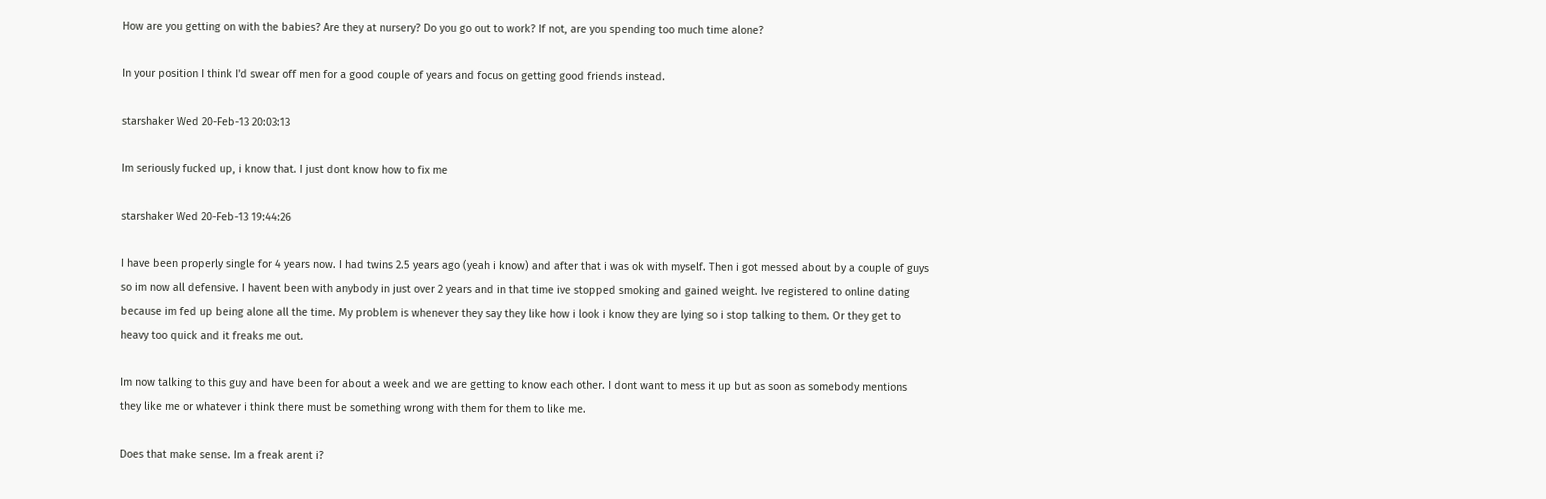How are you getting on with the babies? Are they at nursery? Do you go out to work? If not, are you spending too much time alone?

In your position I think I'd swear off men for a good couple of years and focus on getting good friends instead.

starshaker Wed 20-Feb-13 20:03:13

Im seriously fucked up, i know that. I just dont know how to fix me

starshaker Wed 20-Feb-13 19:44:26

I have been properly single for 4 years now. I had twins 2.5 years ago (yeah i know) and after that i was ok with myself. Then i got messed about by a couple of guys so im now all defensive. I havent been with anybody in just over 2 years and in that time ive stopped smoking and gained weight. Ive registered to online dating because im fed up being alone all the time. My problem is whenever they say they like how i look i know they are lying so i stop talking to them. Or they get to heavy too quick and it freaks me out.

Im now talking to this guy and have been for about a week and we are getting to know each other. I dont want to mess it up but as soon as somebody mentions they like me or whatever i think there must be something wrong with them for them to like me.

Does that make sense. Im a freak arent i?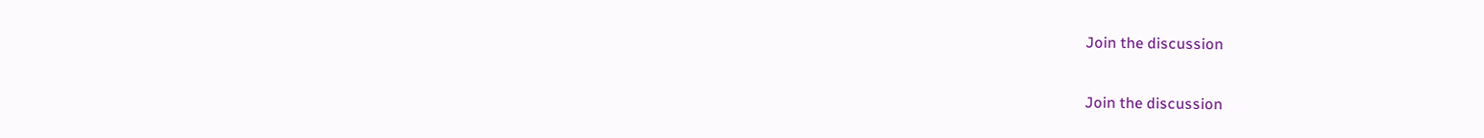Join the discussion

Join the discussion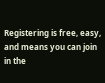Registering is free, easy, and means you can join in the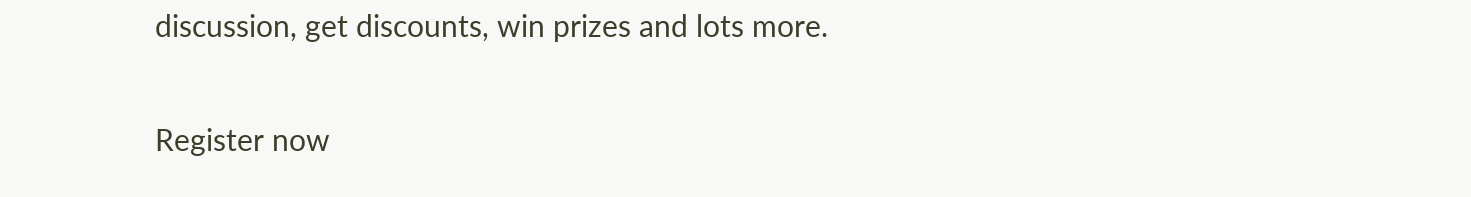discussion, get discounts, win prizes and lots more.

Register now